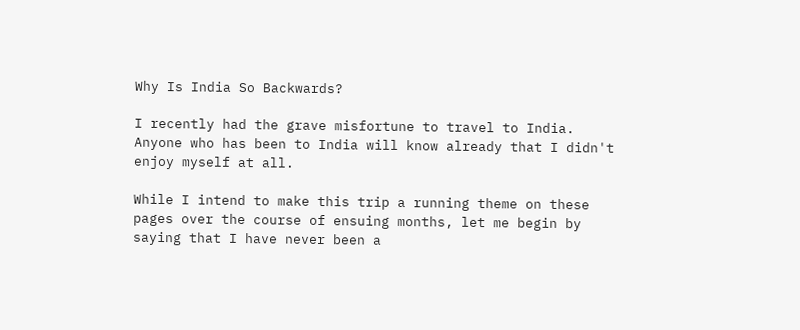Why Is India So Backwards?

I recently had the grave misfortune to travel to India. Anyone who has been to India will know already that I didn't enjoy myself at all.

While I intend to make this trip a running theme on these pages over the course of ensuing months, let me begin by saying that I have never been a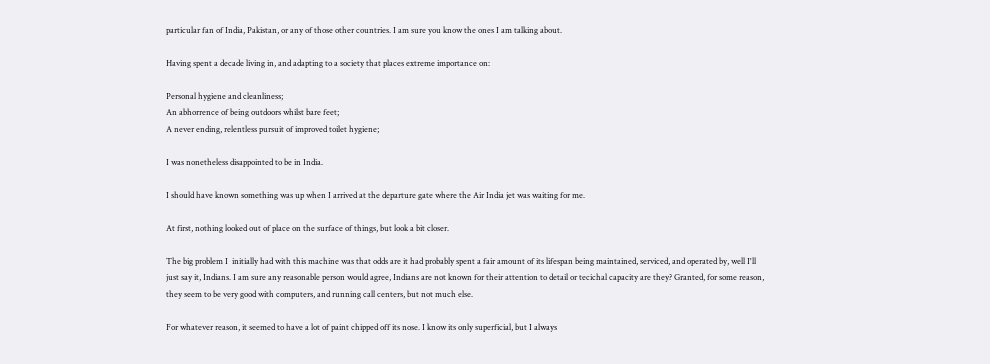particular fan of India, Pakistan, or any of those other countries. I am sure you know the ones I am talking about.

Having spent a decade living in, and adapting to a society that places extreme importance on:

Personal hygiene and cleanliness;
An abhorrence of being outdoors whilst bare feet;
A never ending, relentless pursuit of improved toilet hygiene;

I was nonetheless disappointed to be in India.

I should have known something was up when I arrived at the departure gate where the Air India jet was waiting for me.

At first, nothing looked out of place on the surface of things, but look a bit closer.

The big problem I  initially had with this machine was that odds are it had probably spent a fair amount of its lifespan being maintained, serviced, and operated by, well I'll just say it, Indians. I am sure any reasonable person would agree, Indians are not known for their attention to detail or tecichal capacity are they? Granted, for some reason, they seem to be very good with computers, and running call centers, but not much else.

For whatever reason, it seemed to have a lot of paint chipped off its nose. I know its only superficial, but I always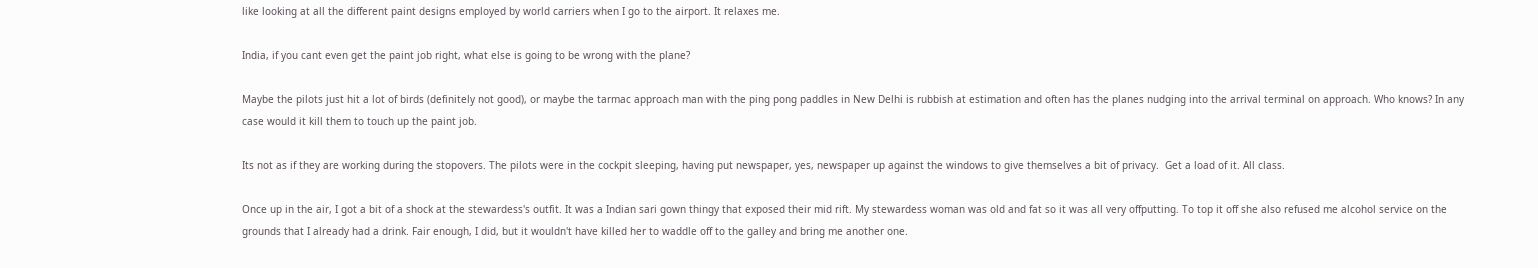like looking at all the different paint designs employed by world carriers when I go to the airport. It relaxes me.

India, if you cant even get the paint job right, what else is going to be wrong with the plane?

Maybe the pilots just hit a lot of birds (definitely not good), or maybe the tarmac approach man with the ping pong paddles in New Delhi is rubbish at estimation and often has the planes nudging into the arrival terminal on approach. Who knows? In any case would it kill them to touch up the paint job.

Its not as if they are working during the stopovers. The pilots were in the cockpit sleeping, having put newspaper, yes, newspaper up against the windows to give themselves a bit of privacy.  Get a load of it. All class.

Once up in the air, I got a bit of a shock at the stewardess's outfit. It was a Indian sari gown thingy that exposed their mid rift. My stewardess woman was old and fat so it was all very offputting. To top it off she also refused me alcohol service on the grounds that I already had a drink. Fair enough, I did, but it wouldn't have killed her to waddle off to the galley and bring me another one.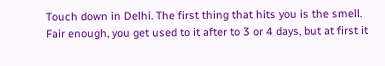Touch down in Delhi. The first thing that hits you is the smell. Fair enough, you get used to it after to 3 or 4 days, but at first it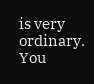is very ordinary. You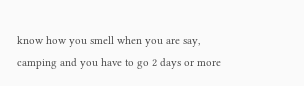know how you smell when you are say, camping and you have to go 2 days or more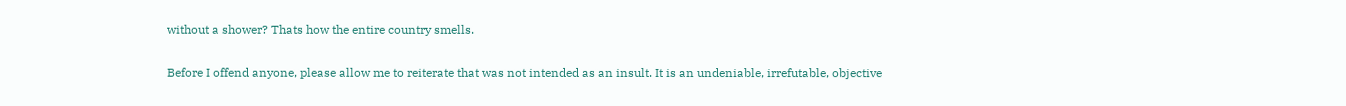without a shower? Thats how the entire country smells.

Before I offend anyone, please allow me to reiterate that was not intended as an insult. It is an undeniable, irrefutable, objective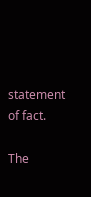statement of fact.

The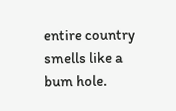entire country smells like a bum hole.